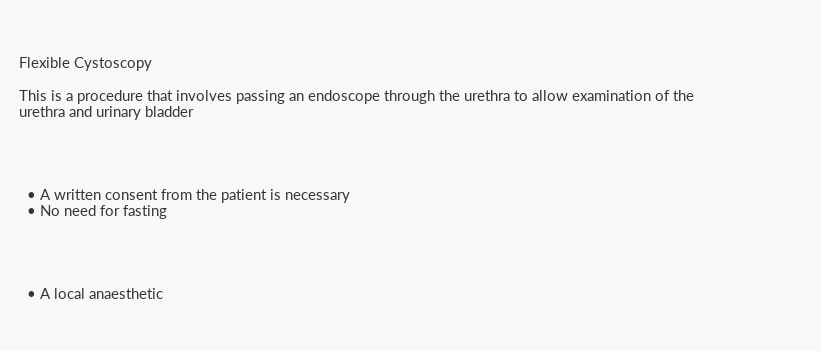Flexible Cystoscopy

This is a procedure that involves passing an endoscope through the urethra to allow examination of the urethra and urinary bladder




  • A written consent from the patient is necessary
  • No need for fasting




  • A local anaesthetic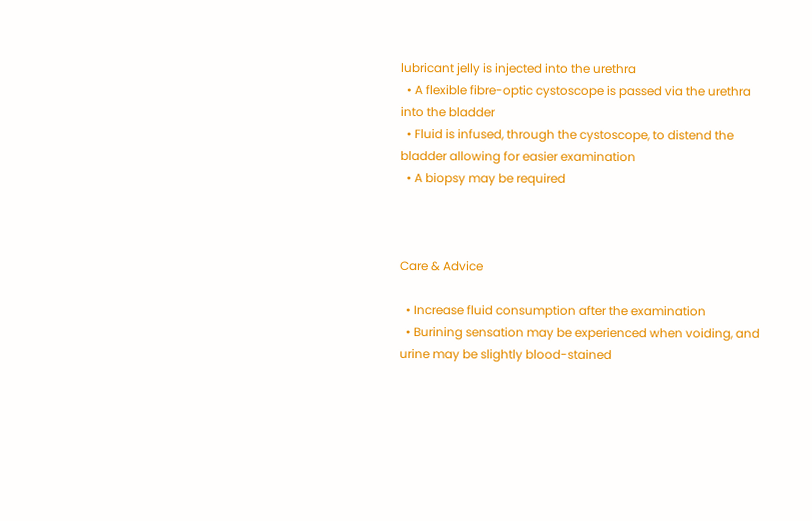lubricant jelly is injected into the urethra
  • A flexible fibre-optic cystoscope is passed via the urethra into the bladder
  • Fluid is infused, through the cystoscope, to distend the bladder allowing for easier examination
  • A biopsy may be required



Care & Advice

  • Increase fluid consumption after the examination
  • Burining sensation may be experienced when voiding, and urine may be slightly blood-stained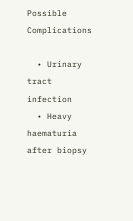Possible Complications

  • Urinary tract infection
  • Heavy haematuria after biopsy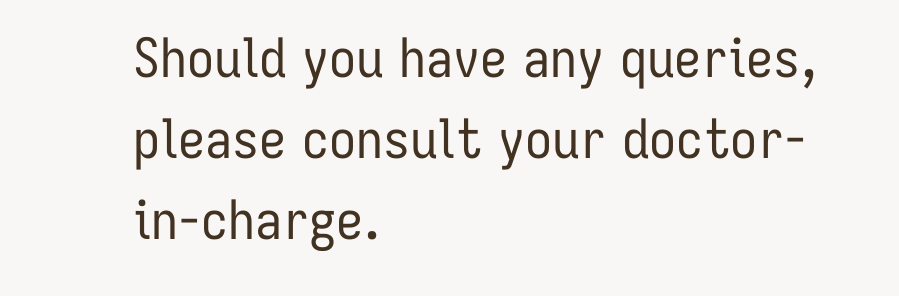Should you have any queries, please consult your doctor-in-charge.